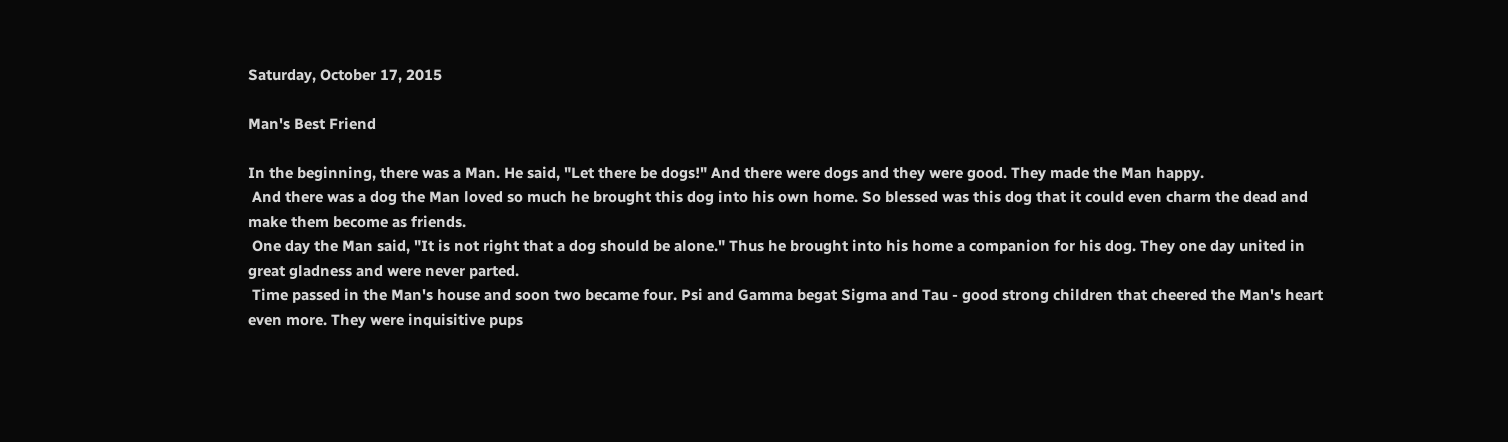Saturday, October 17, 2015

Man's Best Friend

In the beginning, there was a Man. He said, "Let there be dogs!" And there were dogs and they were good. They made the Man happy.
 And there was a dog the Man loved so much he brought this dog into his own home. So blessed was this dog that it could even charm the dead and make them become as friends.
 One day the Man said, "It is not right that a dog should be alone." Thus he brought into his home a companion for his dog. They one day united in great gladness and were never parted.
 Time passed in the Man's house and soon two became four. Psi and Gamma begat Sigma and Tau - good strong children that cheered the Man's heart even more. They were inquisitive pups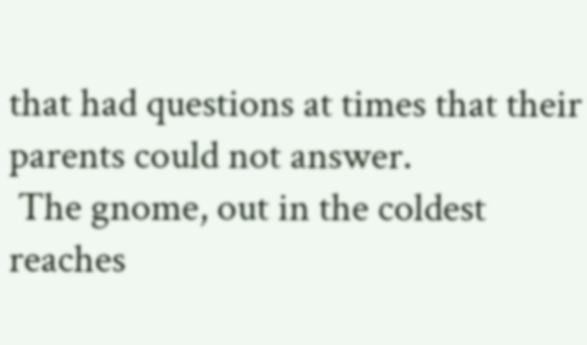that had questions at times that their parents could not answer.
 The gnome, out in the coldest reaches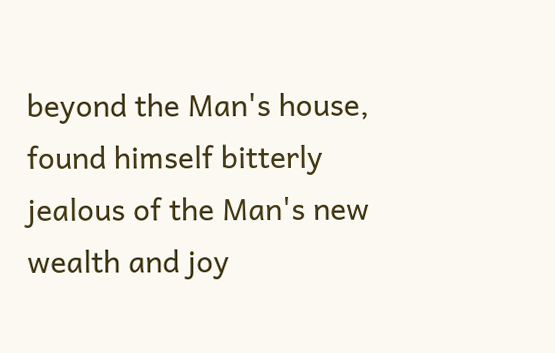beyond the Man's house, found himself bitterly jealous of the Man's new wealth and joy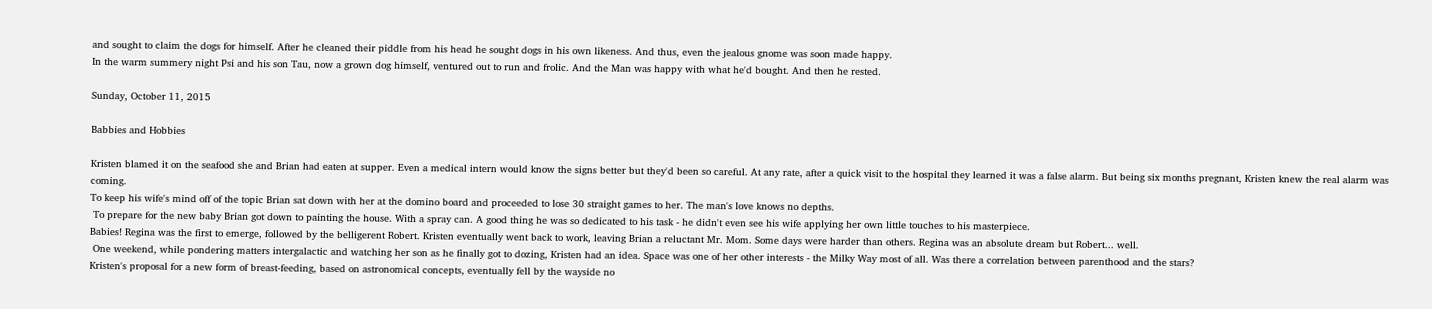and sought to claim the dogs for himself. After he cleaned their piddle from his head he sought dogs in his own likeness. And thus, even the jealous gnome was soon made happy.
In the warm summery night Psi and his son Tau, now a grown dog himself, ventured out to run and frolic. And the Man was happy with what he'd bought. And then he rested.

Sunday, October 11, 2015

Babbies and Hobbies

Kristen blamed it on the seafood she and Brian had eaten at supper. Even a medical intern would know the signs better but they'd been so careful. At any rate, after a quick visit to the hospital they learned it was a false alarm. But being six months pregnant, Kristen knew the real alarm was coming.
To keep his wife's mind off of the topic Brian sat down with her at the domino board and proceeded to lose 30 straight games to her. The man's love knows no depths.
 To prepare for the new baby Brian got down to painting the house. With a spray can. A good thing he was so dedicated to his task - he didn't even see his wife applying her own little touches to his masterpiece.
Babies! Regina was the first to emerge, followed by the belligerent Robert. Kristen eventually went back to work, leaving Brian a reluctant Mr. Mom. Some days were harder than others. Regina was an absolute dream but Robert... well.
 One weekend, while pondering matters intergalactic and watching her son as he finally got to dozing, Kristen had an idea. Space was one of her other interests - the Milky Way most of all. Was there a correlation between parenthood and the stars?
Kristen's proposal for a new form of breast-feeding, based on astronomical concepts, eventually fell by the wayside no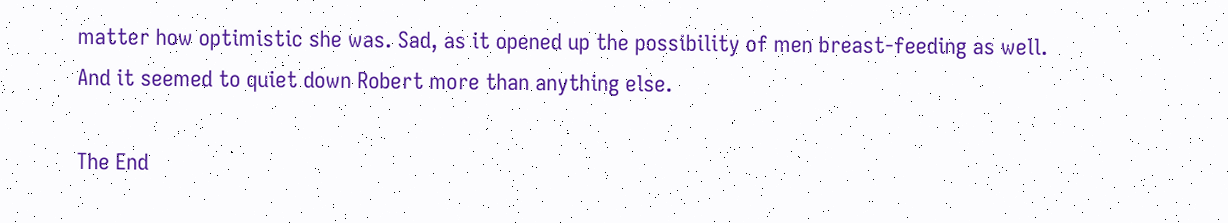matter how optimistic she was. Sad, as it opened up the possibility of men breast-feeding as well. And it seemed to quiet down Robert more than anything else.

The End